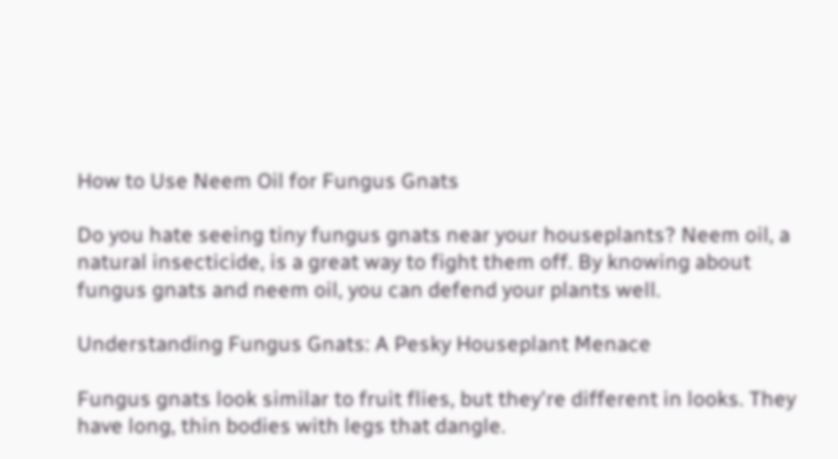How to Use Neem Oil for Fungus Gnats

Do you hate seeing tiny fungus gnats near your houseplants? Neem oil, a natural insecticide, is a great way to fight them off. By knowing about fungus gnats and neem oil, you can defend your plants well.

Understanding Fungus Gnats: A Pesky Houseplant Menace

Fungus gnats look similar to fruit flies, but they're different in looks. They have long, thin bodies with legs that dangle.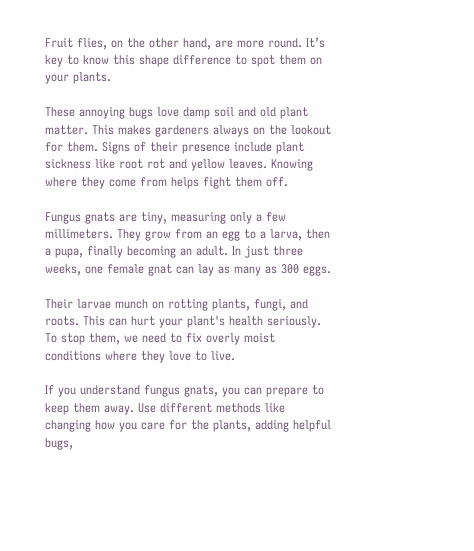Fruit flies, on the other hand, are more round. It’s key to know this shape difference to spot them on your plants.

These annoying bugs love damp soil and old plant matter. This makes gardeners always on the lookout for them. Signs of their presence include plant sickness like root rot and yellow leaves. Knowing where they come from helps fight them off.

Fungus gnats are tiny, measuring only a few millimeters. They grow from an egg to a larva, then a pupa, finally becoming an adult. In just three weeks, one female gnat can lay as many as 300 eggs.

Their larvae munch on rotting plants, fungi, and roots. This can hurt your plant's health seriously. To stop them, we need to fix overly moist conditions where they love to live.

If you understand fungus gnats, you can prepare to keep them away. Use different methods like changing how you care for the plants, adding helpful bugs,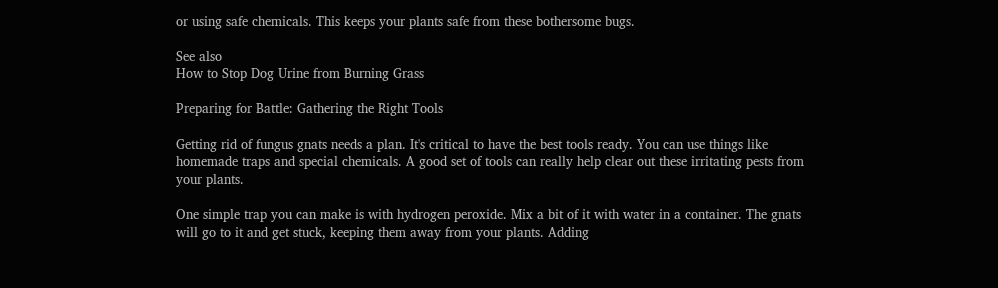or using safe chemicals. This keeps your plants safe from these bothersome bugs.

See also
How to Stop Dog Urine from Burning Grass

Preparing for Battle: Gathering the Right Tools

Getting rid of fungus gnats needs a plan. It's critical to have the best tools ready. You can use things like homemade traps and special chemicals. A good set of tools can really help clear out these irritating pests from your plants.

One simple trap you can make is with hydrogen peroxide. Mix a bit of it with water in a container. The gnats will go to it and get stuck, keeping them away from your plants. Adding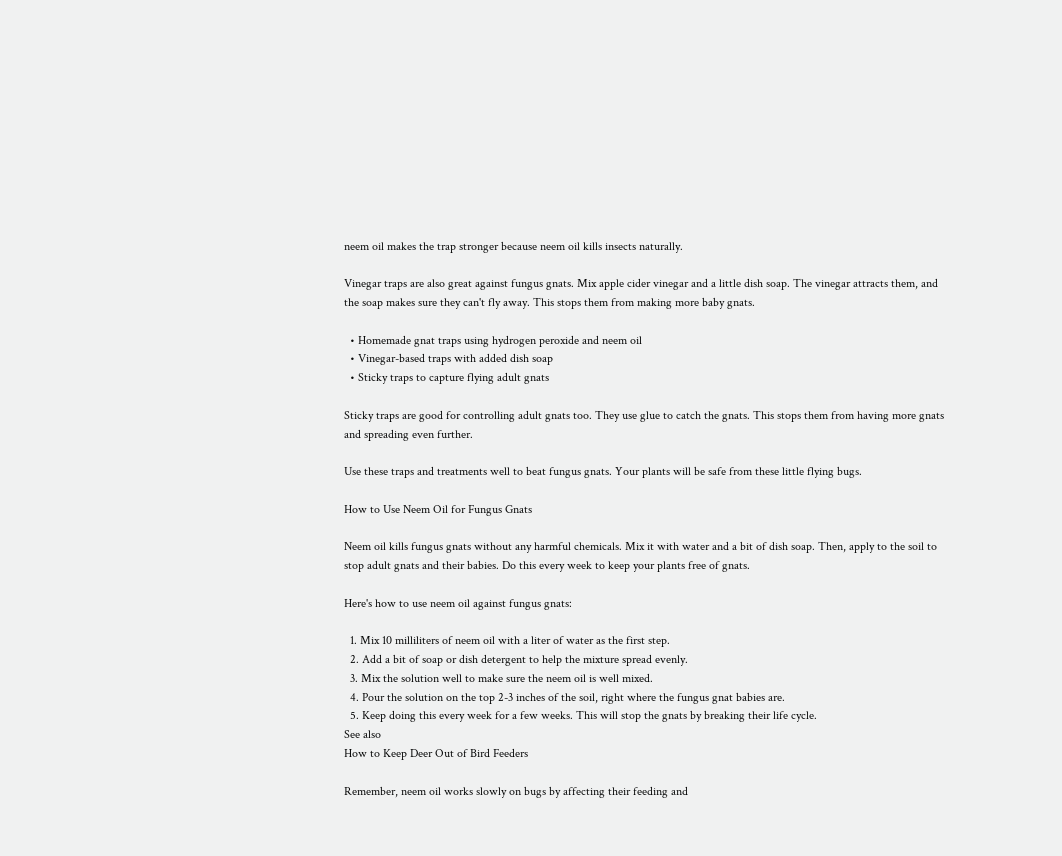neem oil makes the trap stronger because neem oil kills insects naturally.

Vinegar traps are also great against fungus gnats. Mix apple cider vinegar and a little dish soap. The vinegar attracts them, and the soap makes sure they can't fly away. This stops them from making more baby gnats.

  • Homemade gnat traps using hydrogen peroxide and neem oil
  • Vinegar-based traps with added dish soap
  • Sticky traps to capture flying adult gnats

Sticky traps are good for controlling adult gnats too. They use glue to catch the gnats. This stops them from having more gnats and spreading even further.

Use these traps and treatments well to beat fungus gnats. Your plants will be safe from these little flying bugs.

How to Use Neem Oil for Fungus Gnats

Neem oil kills fungus gnats without any harmful chemicals. Mix it with water and a bit of dish soap. Then, apply to the soil to stop adult gnats and their babies. Do this every week to keep your plants free of gnats.

Here's how to use neem oil against fungus gnats:

  1. Mix 10 milliliters of neem oil with a liter of water as the first step.
  2. Add a bit of soap or dish detergent to help the mixture spread evenly.
  3. Mix the solution well to make sure the neem oil is well mixed.
  4. Pour the solution on the top 2-3 inches of the soil, right where the fungus gnat babies are.
  5. Keep doing this every week for a few weeks. This will stop the gnats by breaking their life cycle.
See also
How to Keep Deer Out of Bird Feeders

Remember, neem oil works slowly on bugs by affecting their feeding and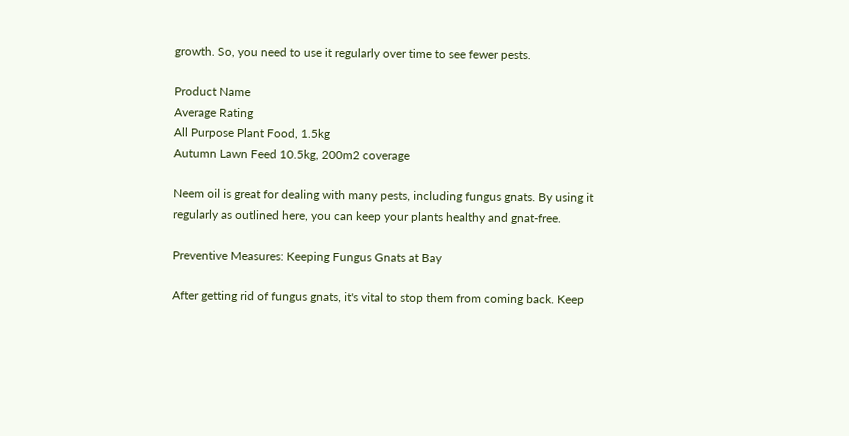growth. So, you need to use it regularly over time to see fewer pests.

Product Name
Average Rating
All Purpose Plant Food, 1.5kg
Autumn Lawn Feed 10.5kg, 200m2 coverage

Neem oil is great for dealing with many pests, including fungus gnats. By using it regularly as outlined here, you can keep your plants healthy and gnat-free.

Preventive Measures: Keeping Fungus Gnats at Bay

After getting rid of fungus gnats, it's vital to stop them from coming back. Keep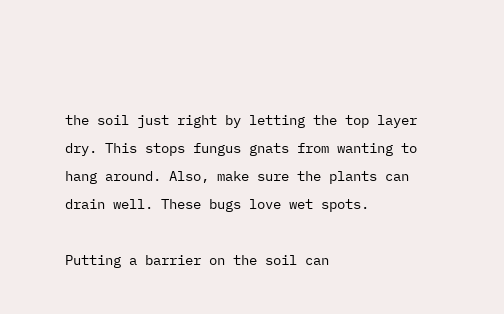the soil just right by letting the top layer dry. This stops fungus gnats from wanting to hang around. Also, make sure the plants can drain well. These bugs love wet spots.

Putting a barrier on the soil can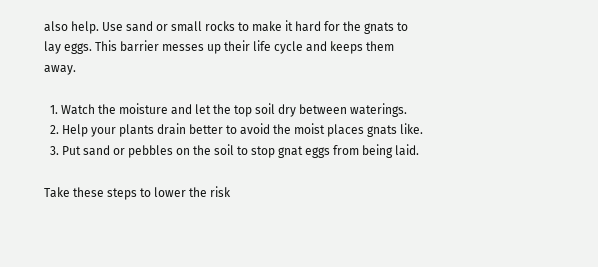also help. Use sand or small rocks to make it hard for the gnats to lay eggs. This barrier messes up their life cycle and keeps them away.

  1. Watch the moisture and let the top soil dry between waterings.
  2. Help your plants drain better to avoid the moist places gnats like.
  3. Put sand or pebbles on the soil to stop gnat eggs from being laid.

Take these steps to lower the risk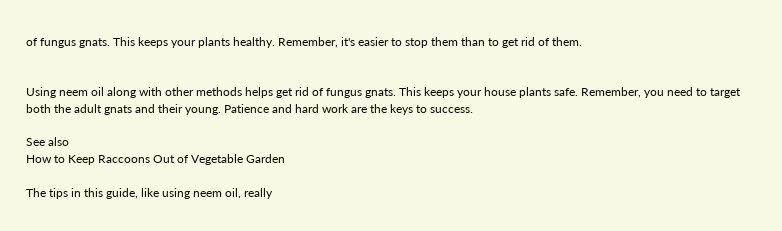of fungus gnats. This keeps your plants healthy. Remember, it's easier to stop them than to get rid of them.


Using neem oil along with other methods helps get rid of fungus gnats. This keeps your house plants safe. Remember, you need to target both the adult gnats and their young. Patience and hard work are the keys to success.

See also
How to Keep Raccoons Out of Vegetable Garden

The tips in this guide, like using neem oil, really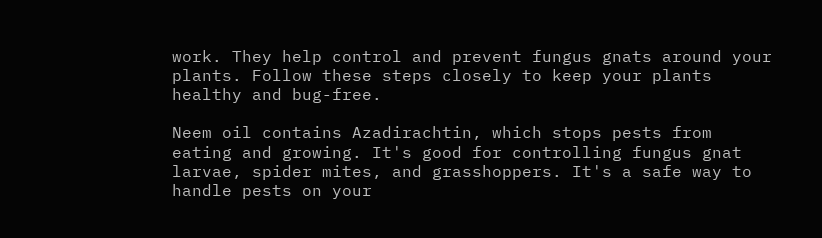work. They help control and prevent fungus gnats around your plants. Follow these steps closely to keep your plants healthy and bug-free.

Neem oil contains Azadirachtin, which stops pests from eating and growing. It's good for controlling fungus gnat larvae, spider mites, and grasshoppers. It's a safe way to handle pests on your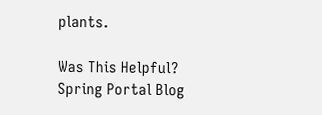plants.

Was This Helpful?
Spring Portal Blog